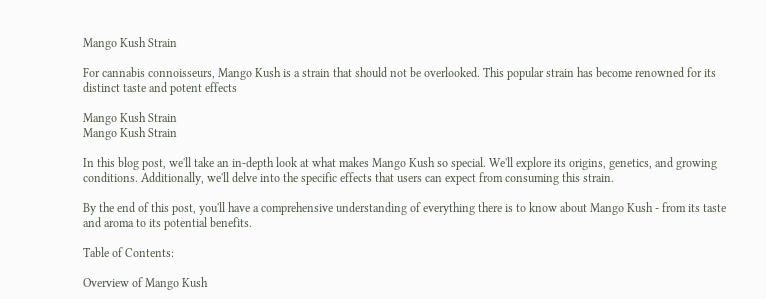Mango Kush Strain

For cannabis connoisseurs, Mango Kush is a strain that should not be overlooked. This popular strain has become renowned for its distinct taste and potent effects

Mango Kush Strain
Mango Kush Strain

In this blog post, we'll take an in-depth look at what makes Mango Kush so special. We'll explore its origins, genetics, and growing conditions. Additionally, we'll delve into the specific effects that users can expect from consuming this strain.

By the end of this post, you'll have a comprehensive understanding of everything there is to know about Mango Kush - from its taste and aroma to its potential benefits.

Table of Contents:

Overview of Mango Kush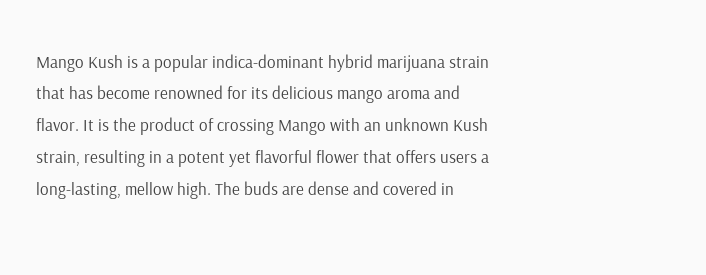Mango Kush is a popular indica-dominant hybrid marijuana strain that has become renowned for its delicious mango aroma and flavor. It is the product of crossing Mango with an unknown Kush strain, resulting in a potent yet flavorful flower that offers users a long-lasting, mellow high. The buds are dense and covered in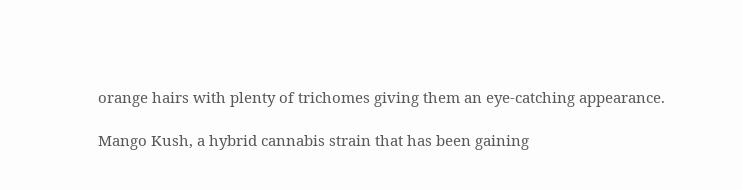orange hairs with plenty of trichomes giving them an eye-catching appearance.

Mango Kush, a hybrid cannabis strain that has been gaining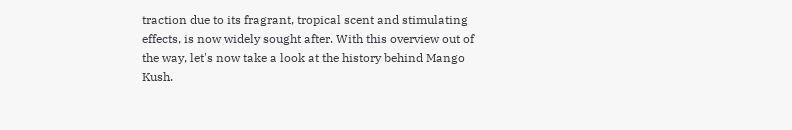traction due to its fragrant, tropical scent and stimulating effects, is now widely sought after. With this overview out of the way, let's now take a look at the history behind Mango Kush.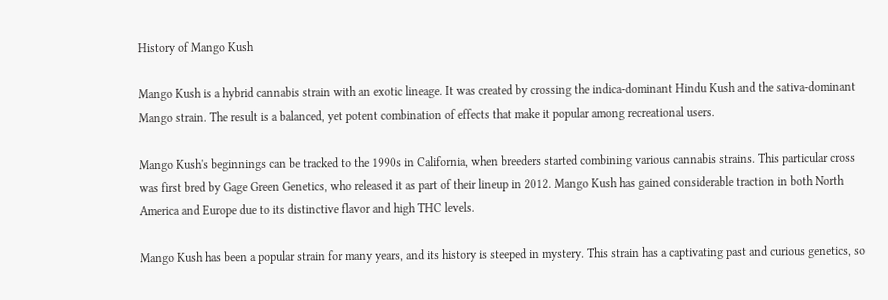History of Mango Kush

Mango Kush is a hybrid cannabis strain with an exotic lineage. It was created by crossing the indica-dominant Hindu Kush and the sativa-dominant Mango strain. The result is a balanced, yet potent combination of effects that make it popular among recreational users.

Mango Kush's beginnings can be tracked to the 1990s in California, when breeders started combining various cannabis strains. This particular cross was first bred by Gage Green Genetics, who released it as part of their lineup in 2012. Mango Kush has gained considerable traction in both North America and Europe due to its distinctive flavor and high THC levels.

Mango Kush has been a popular strain for many years, and its history is steeped in mystery. This strain has a captivating past and curious genetics, so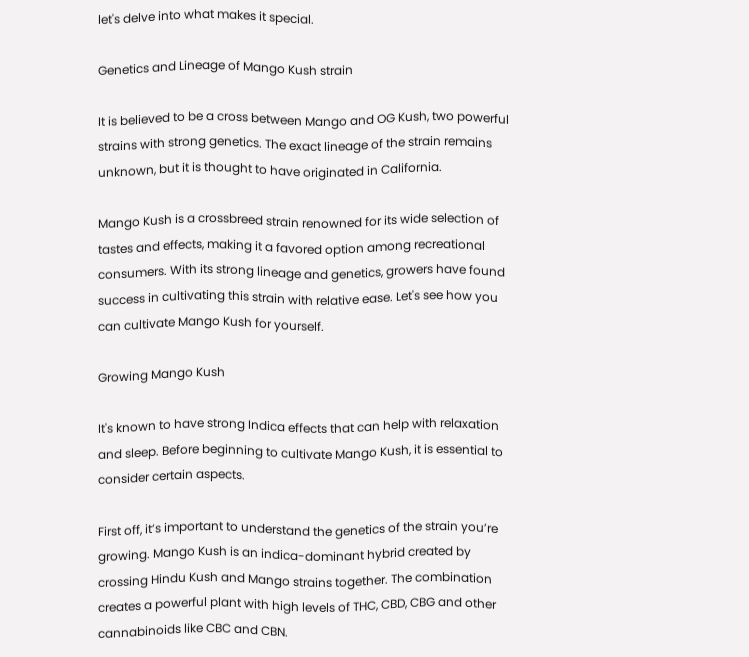let's delve into what makes it special.

Genetics and Lineage of Mango Kush strain

It is believed to be a cross between Mango and OG Kush, two powerful strains with strong genetics. The exact lineage of the strain remains unknown, but it is thought to have originated in California.

Mango Kush is a crossbreed strain renowned for its wide selection of tastes and effects, making it a favored option among recreational consumers. With its strong lineage and genetics, growers have found success in cultivating this strain with relative ease. Let's see how you can cultivate Mango Kush for yourself.

Growing Mango Kush

It's known to have strong Indica effects that can help with relaxation and sleep. Before beginning to cultivate Mango Kush, it is essential to consider certain aspects.

First off, it’s important to understand the genetics of the strain you’re growing. Mango Kush is an indica-dominant hybrid created by crossing Hindu Kush and Mango strains together. The combination creates a powerful plant with high levels of THC, CBD, CBG and other cannabinoids like CBC and CBN.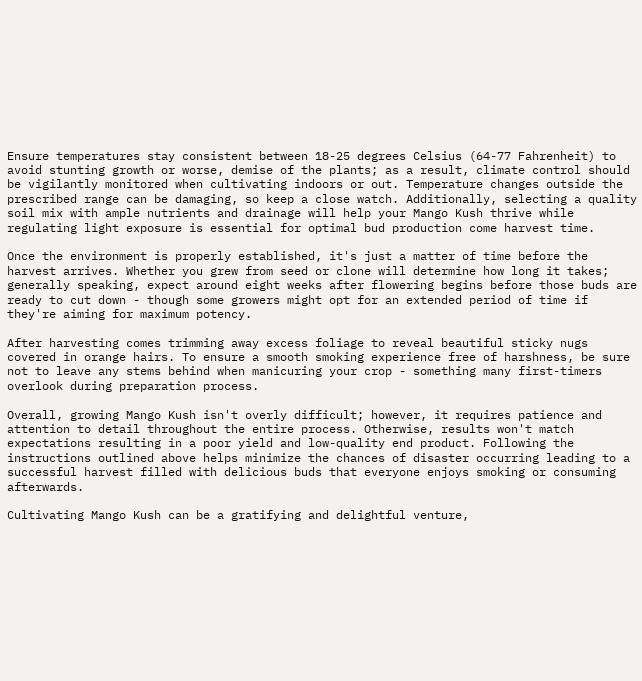Ensure temperatures stay consistent between 18-25 degrees Celsius (64-77 Fahrenheit) to avoid stunting growth or worse, demise of the plants; as a result, climate control should be vigilantly monitored when cultivating indoors or out. Temperature changes outside the prescribed range can be damaging, so keep a close watch. Additionally, selecting a quality soil mix with ample nutrients and drainage will help your Mango Kush thrive while regulating light exposure is essential for optimal bud production come harvest time.

Once the environment is properly established, it's just a matter of time before the harvest arrives. Whether you grew from seed or clone will determine how long it takes; generally speaking, expect around eight weeks after flowering begins before those buds are ready to cut down - though some growers might opt for an extended period of time if they're aiming for maximum potency.

After harvesting comes trimming away excess foliage to reveal beautiful sticky nugs covered in orange hairs. To ensure a smooth smoking experience free of harshness, be sure not to leave any stems behind when manicuring your crop - something many first-timers overlook during preparation process.

Overall, growing Mango Kush isn't overly difficult; however, it requires patience and attention to detail throughout the entire process. Otherwise, results won't match expectations resulting in a poor yield and low-quality end product. Following the instructions outlined above helps minimize the chances of disaster occurring leading to a successful harvest filled with delicious buds that everyone enjoys smoking or consuming afterwards.

Cultivating Mango Kush can be a gratifying and delightful venture,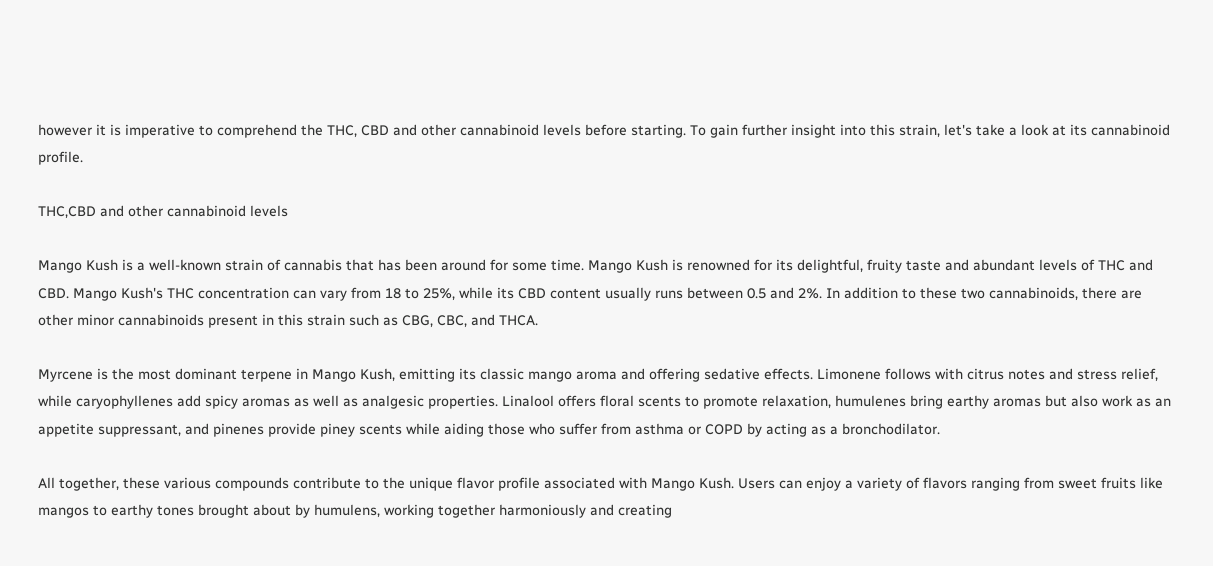however it is imperative to comprehend the THC, CBD and other cannabinoid levels before starting. To gain further insight into this strain, let's take a look at its cannabinoid profile.

THC,CBD and other cannabinoid levels

Mango Kush is a well-known strain of cannabis that has been around for some time. Mango Kush is renowned for its delightful, fruity taste and abundant levels of THC and CBD. Mango Kush's THC concentration can vary from 18 to 25%, while its CBD content usually runs between 0.5 and 2%. In addition to these two cannabinoids, there are other minor cannabinoids present in this strain such as CBG, CBC, and THCA.

Myrcene is the most dominant terpene in Mango Kush, emitting its classic mango aroma and offering sedative effects. Limonene follows with citrus notes and stress relief, while caryophyllenes add spicy aromas as well as analgesic properties. Linalool offers floral scents to promote relaxation, humulenes bring earthy aromas but also work as an appetite suppressant, and pinenes provide piney scents while aiding those who suffer from asthma or COPD by acting as a bronchodilator.

All together, these various compounds contribute to the unique flavor profile associated with Mango Kush. Users can enjoy a variety of flavors ranging from sweet fruits like mangos to earthy tones brought about by humulens, working together harmoniously and creating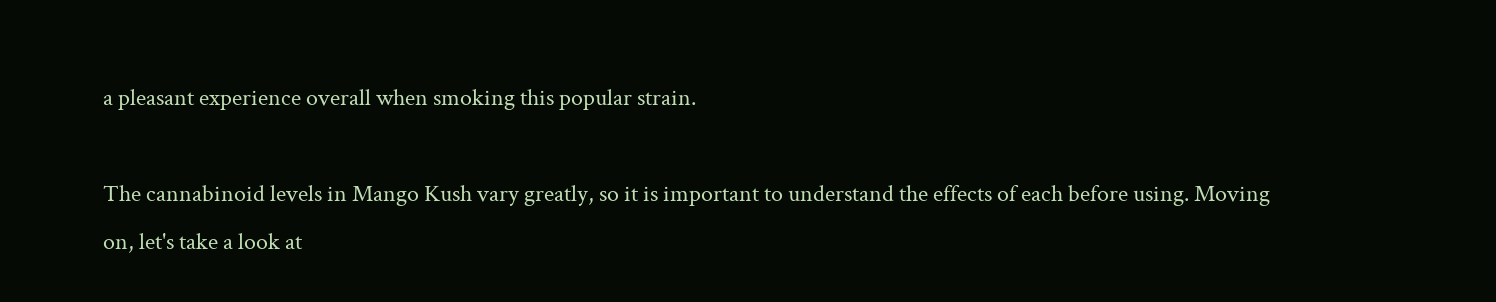a pleasant experience overall when smoking this popular strain.

The cannabinoid levels in Mango Kush vary greatly, so it is important to understand the effects of each before using. Moving on, let's take a look at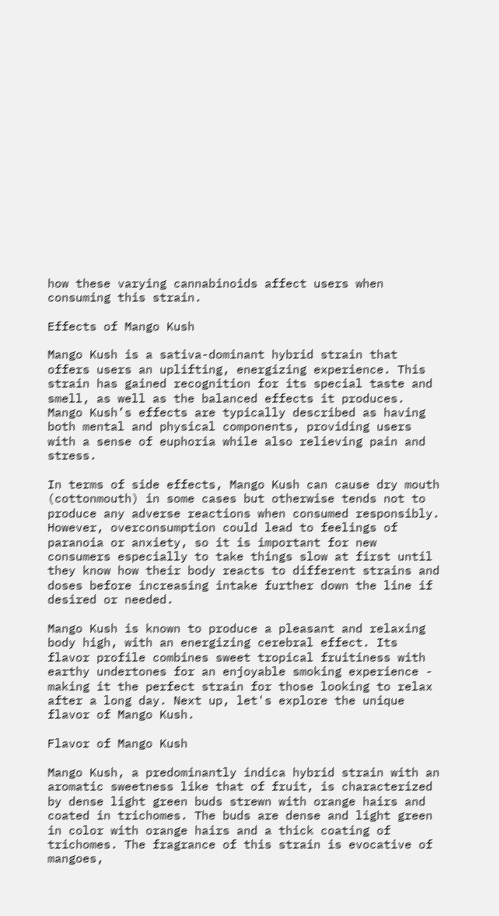how these varying cannabinoids affect users when consuming this strain.

Effects of Mango Kush

Mango Kush is a sativa-dominant hybrid strain that offers users an uplifting, energizing experience. This strain has gained recognition for its special taste and smell, as well as the balanced effects it produces. Mango Kush’s effects are typically described as having both mental and physical components, providing users with a sense of euphoria while also relieving pain and stress.

In terms of side effects, Mango Kush can cause dry mouth (cottonmouth) in some cases but otherwise tends not to produce any adverse reactions when consumed responsibly. However, overconsumption could lead to feelings of paranoia or anxiety, so it is important for new consumers especially to take things slow at first until they know how their body reacts to different strains and doses before increasing intake further down the line if desired or needed.

Mango Kush is known to produce a pleasant and relaxing body high, with an energizing cerebral effect. Its flavor profile combines sweet tropical fruitiness with earthy undertones for an enjoyable smoking experience - making it the perfect strain for those looking to relax after a long day. Next up, let's explore the unique flavor of Mango Kush.

Flavor of Mango Kush

Mango Kush, a predominantly indica hybrid strain with an aromatic sweetness like that of fruit, is characterized by dense light green buds strewn with orange hairs and coated in trichomes. The buds are dense and light green in color with orange hairs and a thick coating of trichomes. The fragrance of this strain is evocative of mangoes,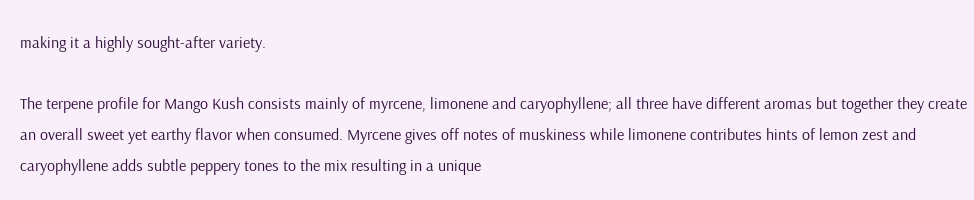making it a highly sought-after variety.

The terpene profile for Mango Kush consists mainly of myrcene, limonene and caryophyllene; all three have different aromas but together they create an overall sweet yet earthy flavor when consumed. Myrcene gives off notes of muskiness while limonene contributes hints of lemon zest and caryophyllene adds subtle peppery tones to the mix resulting in a unique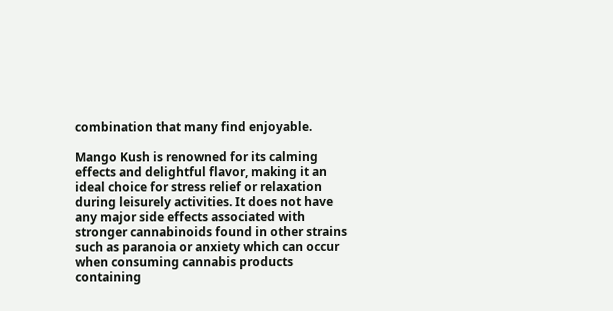combination that many find enjoyable.

Mango Kush is renowned for its calming effects and delightful flavor, making it an ideal choice for stress relief or relaxation during leisurely activities. It does not have any major side effects associated with stronger cannabinoids found in other strains such as paranoia or anxiety which can occur when consuming cannabis products containing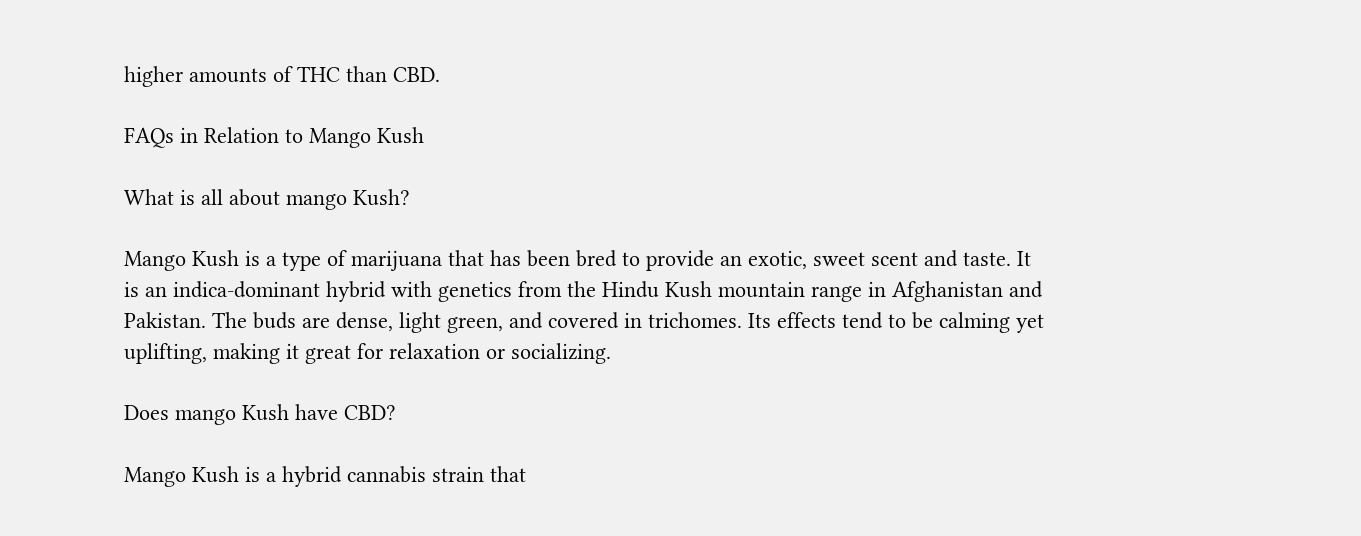higher amounts of THC than CBD.

FAQs in Relation to Mango Kush

What is all about mango Kush?

Mango Kush is a type of marijuana that has been bred to provide an exotic, sweet scent and taste. It is an indica-dominant hybrid with genetics from the Hindu Kush mountain range in Afghanistan and Pakistan. The buds are dense, light green, and covered in trichomes. Its effects tend to be calming yet uplifting, making it great for relaxation or socializing.

Does mango Kush have CBD?

Mango Kush is a hybrid cannabis strain that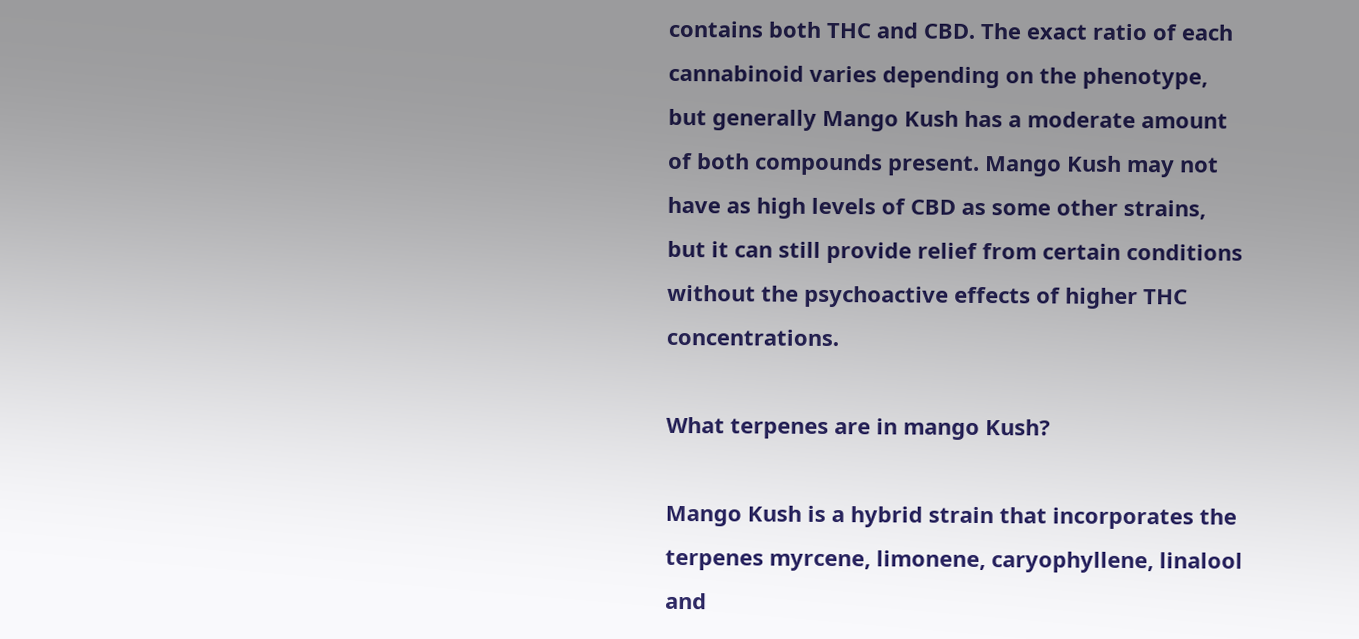contains both THC and CBD. The exact ratio of each cannabinoid varies depending on the phenotype, but generally Mango Kush has a moderate amount of both compounds present. Mango Kush may not have as high levels of CBD as some other strains, but it can still provide relief from certain conditions without the psychoactive effects of higher THC concentrations.

What terpenes are in mango Kush?

Mango Kush is a hybrid strain that incorporates the terpenes myrcene, limonene, caryophyllene, linalool and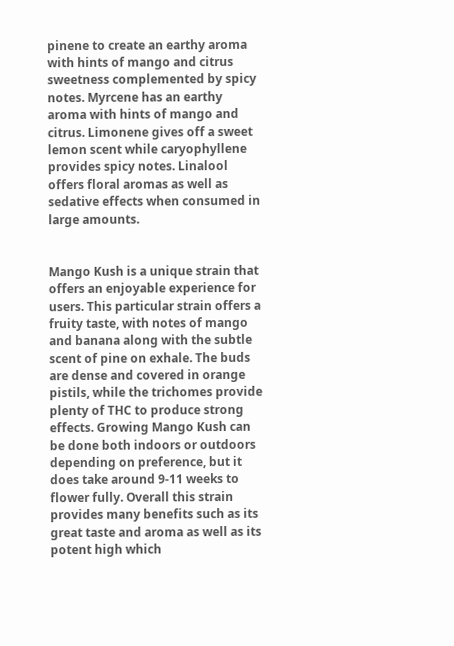pinene to create an earthy aroma with hints of mango and citrus sweetness complemented by spicy notes. Myrcene has an earthy aroma with hints of mango and citrus. Limonene gives off a sweet lemon scent while caryophyllene provides spicy notes. Linalool offers floral aromas as well as sedative effects when consumed in large amounts.


Mango Kush is a unique strain that offers an enjoyable experience for users. This particular strain offers a fruity taste, with notes of mango and banana along with the subtle scent of pine on exhale. The buds are dense and covered in orange pistils, while the trichomes provide plenty of THC to produce strong effects. Growing Mango Kush can be done both indoors or outdoors depending on preference, but it does take around 9-11 weeks to flower fully. Overall this strain provides many benefits such as its great taste and aroma as well as its potent high which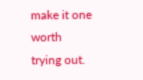make it one worth trying out.